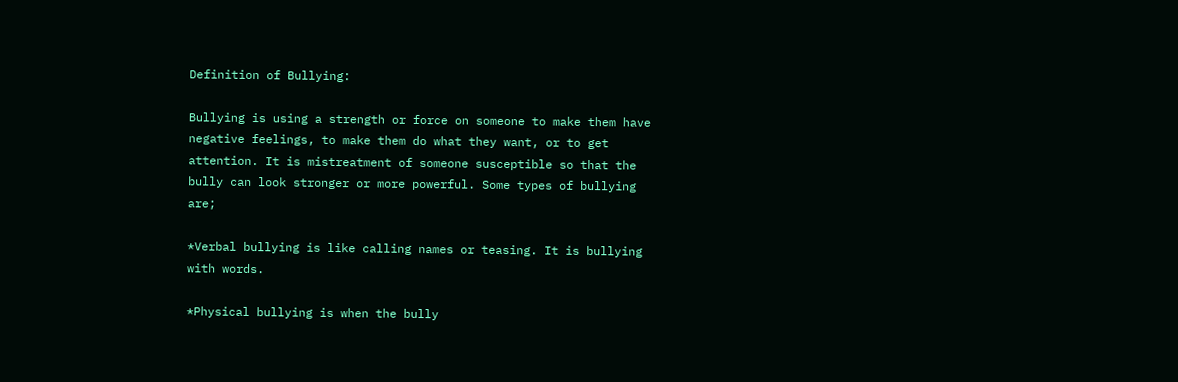Definition of Bullying:

Bullying is using a strength or force on someone to make them have negative feelings, to make them do what they want, or to get attention. It is mistreatment of someone susceptible so that the bully can look stronger or more powerful. Some types of bullying are;

*Verbal bullying is like calling names or teasing. It is bullying with words.

*Physical bullying is when the bully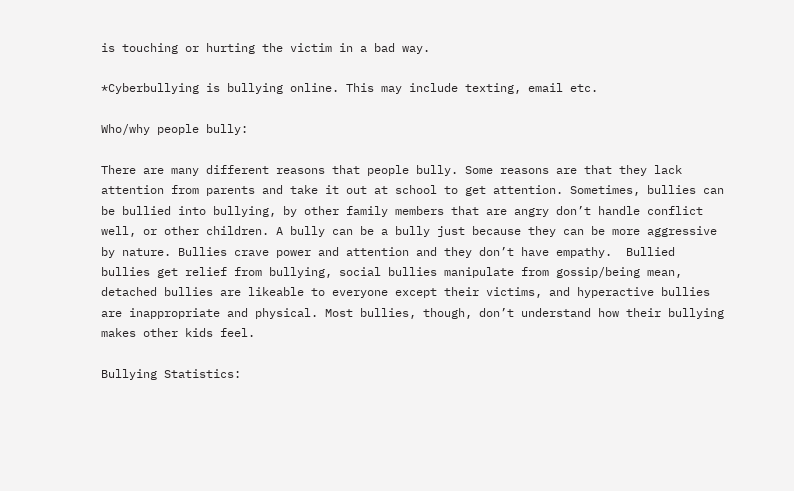is touching or hurting the victim in a bad way.

*Cyberbullying is bullying online. This may include texting, email etc.

Who/why people bully:

There are many different reasons that people bully. Some reasons are that they lack attention from parents and take it out at school to get attention. Sometimes, bullies can be bullied into bullying, by other family members that are angry don’t handle conflict well, or other children. A bully can be a bully just because they can be more aggressive by nature. Bullies crave power and attention and they don’t have empathy.  Bullied bullies get relief from bullying, social bullies manipulate from gossip/being mean, detached bullies are likeable to everyone except their victims, and hyperactive bullies are inappropriate and physical. Most bullies, though, don’t understand how their bullying makes other kids feel.

Bullying Statistics: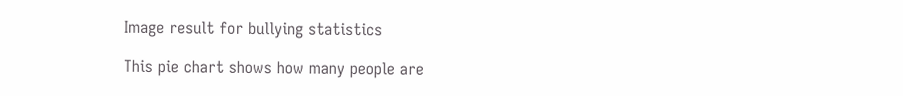Image result for bullying statistics

This pie chart shows how many people are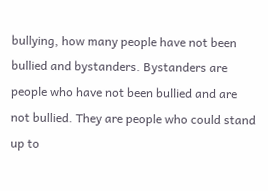bullying, how many people have not been bullied and bystanders. Bystanders are people who have not been bullied and are not bullied. They are people who could stand up to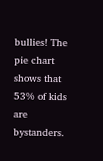bullies! The pie chart shows that 53% of kids are bystanders.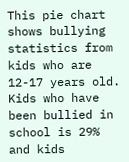This pie chart shows bullying statistics from kids who are 12-17 years old. Kids who have been bullied in school is 29% and kids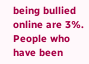being bullied online are 3%. People who have been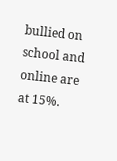bullied on school and online are at 15%.